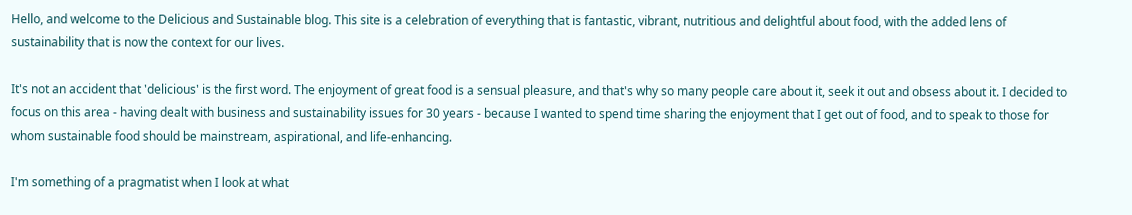Hello, and welcome to the Delicious and Sustainable blog. This site is a celebration of everything that is fantastic, vibrant, nutritious and delightful about food, with the added lens of sustainability that is now the context for our lives.

It's not an accident that 'delicious' is the first word. The enjoyment of great food is a sensual pleasure, and that's why so many people care about it, seek it out and obsess about it. I decided to focus on this area - having dealt with business and sustainability issues for 30 years - because I wanted to spend time sharing the enjoyment that I get out of food, and to speak to those for whom sustainable food should be mainstream, aspirational, and life-enhancing.

I'm something of a pragmatist when I look at what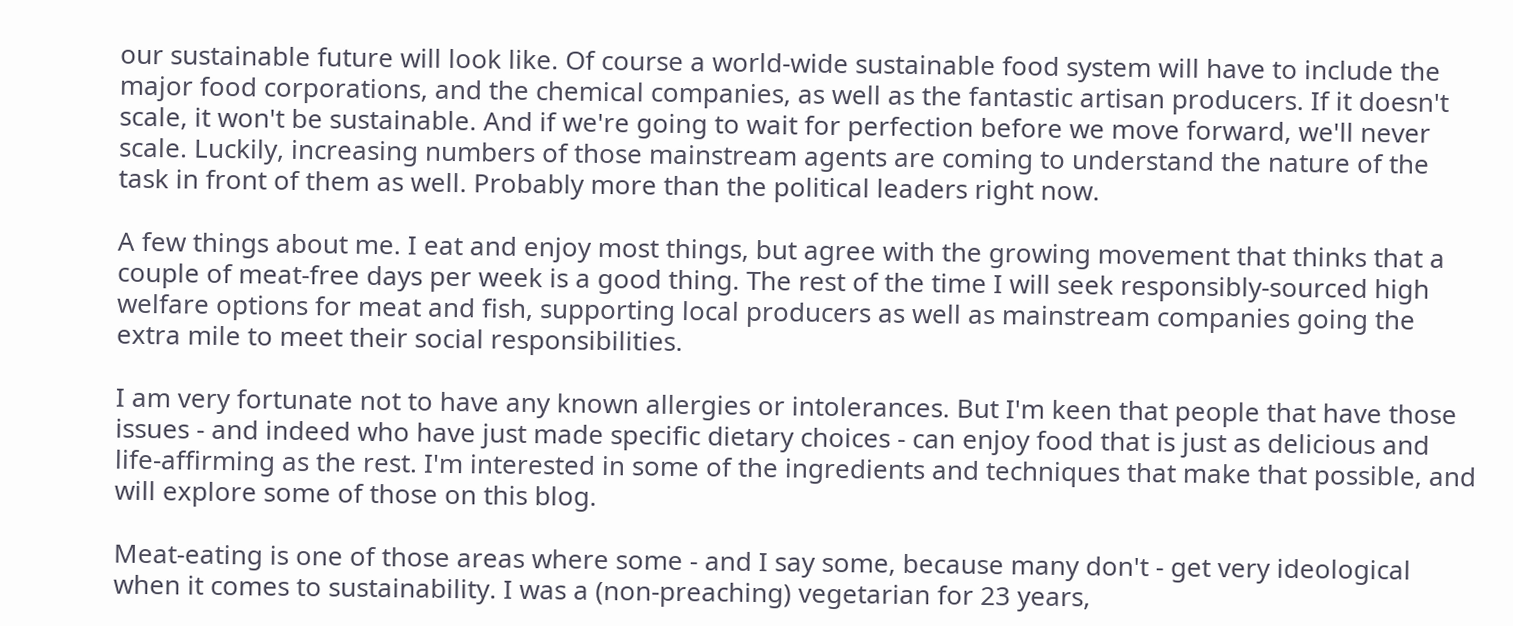our sustainable future will look like. Of course a world-wide sustainable food system will have to include the major food corporations, and the chemical companies, as well as the fantastic artisan producers. If it doesn't scale, it won't be sustainable. And if we're going to wait for perfection before we move forward, we'll never scale. Luckily, increasing numbers of those mainstream agents are coming to understand the nature of the task in front of them as well. Probably more than the political leaders right now.

A few things about me. I eat and enjoy most things, but agree with the growing movement that thinks that a couple of meat-free days per week is a good thing. The rest of the time I will seek responsibly-sourced high welfare options for meat and fish, supporting local producers as well as mainstream companies going the extra mile to meet their social responsibilities.

I am very fortunate not to have any known allergies or intolerances. But I'm keen that people that have those issues - and indeed who have just made specific dietary choices - can enjoy food that is just as delicious and life-affirming as the rest. I'm interested in some of the ingredients and techniques that make that possible, and will explore some of those on this blog.

Meat-eating is one of those areas where some - and I say some, because many don't - get very ideological when it comes to sustainability. I was a (non-preaching) vegetarian for 23 years,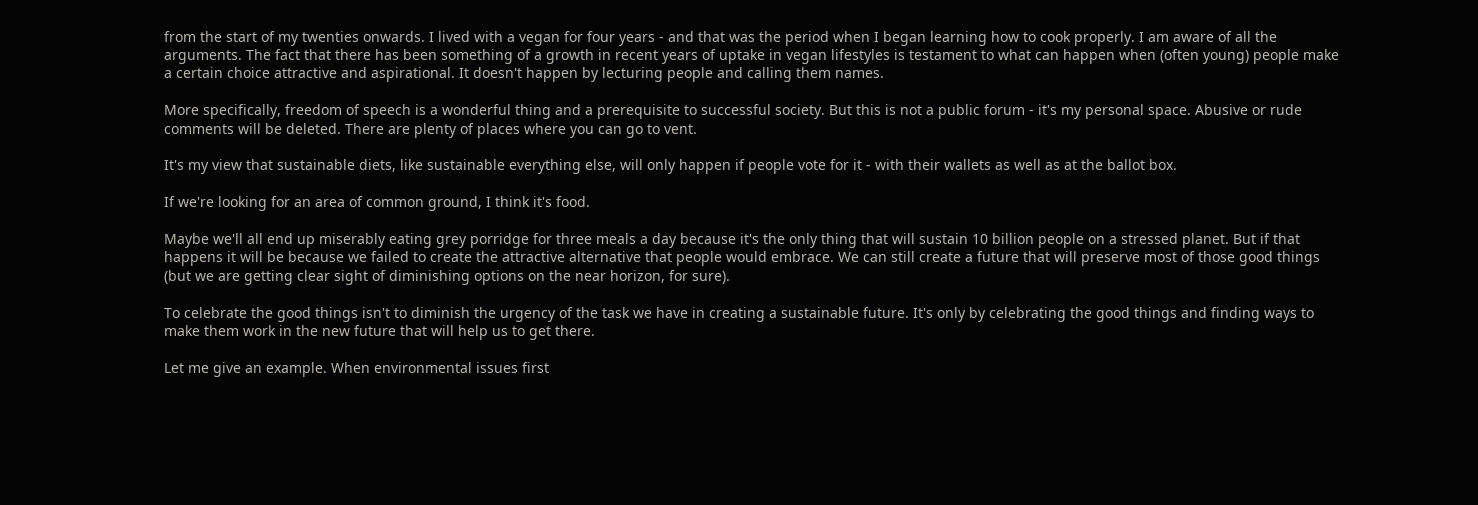from the start of my twenties onwards. I lived with a vegan for four years - and that was the period when I began learning how to cook properly. I am aware of all the arguments. The fact that there has been something of a growth in recent years of uptake in vegan lifestyles is testament to what can happen when (often young) people make a certain choice attractive and aspirational. It doesn't happen by lecturing people and calling them names.

More specifically, freedom of speech is a wonderful thing and a prerequisite to successful society. But this is not a public forum - it's my personal space. Abusive or rude comments will be deleted. There are plenty of places where you can go to vent.

It's my view that sustainable diets, like sustainable everything else, will only happen if people vote for it - with their wallets as well as at the ballot box.

If we're looking for an area of common ground, I think it's food.

Maybe we'll all end up miserably eating grey porridge for three meals a day because it's the only thing that will sustain 10 billion people on a stressed planet. But if that happens it will be because we failed to create the attractive alternative that people would embrace. We can still create a future that will preserve most of those good things (but we are getting clear sight of diminishing options on the near horizon, for sure).

To celebrate the good things isn't to diminish the urgency of the task we have in creating a sustainable future. It's only by celebrating the good things and finding ways to make them work in the new future that will help us to get there.

Let me give an example. When environmental issues first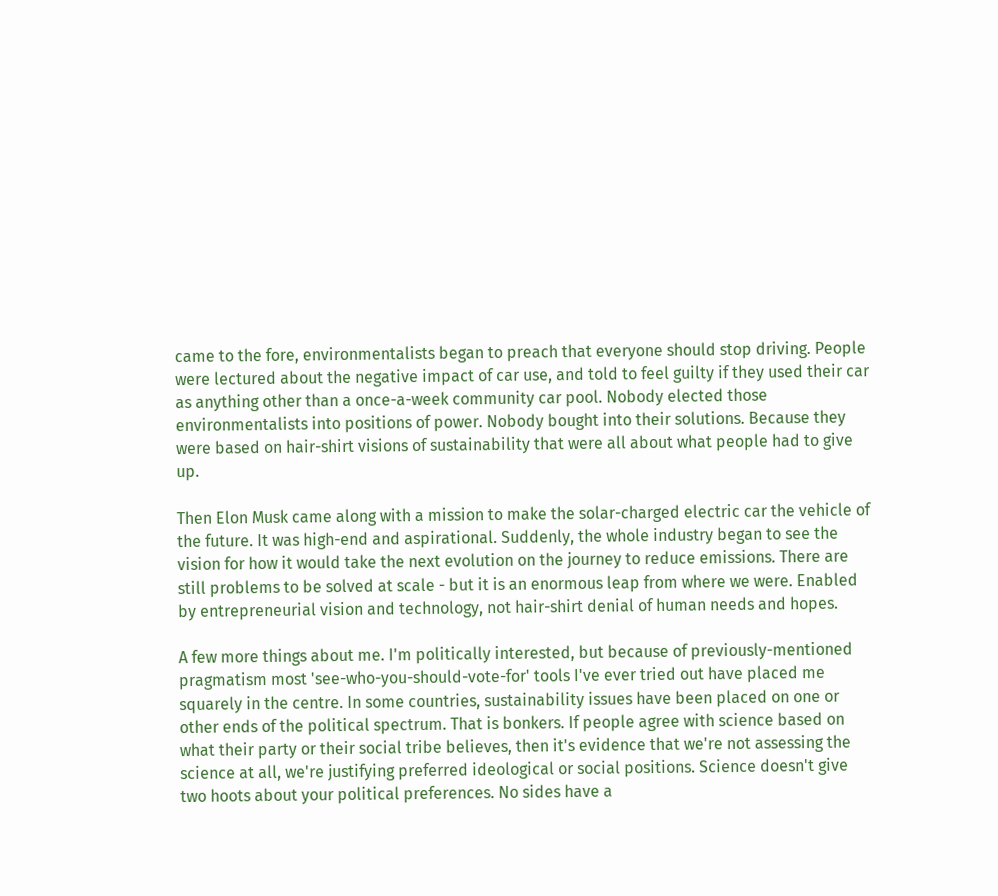came to the fore, environmentalists began to preach that everyone should stop driving. People were lectured about the negative impact of car use, and told to feel guilty if they used their car as anything other than a once-a-week community car pool. Nobody elected those environmentalists into positions of power. Nobody bought into their solutions. Because they were based on hair-shirt visions of sustainability that were all about what people had to give up.

Then Elon Musk came along with a mission to make the solar-charged electric car the vehicle of the future. It was high-end and aspirational. Suddenly, the whole industry began to see the vision for how it would take the next evolution on the journey to reduce emissions. There are still problems to be solved at scale - but it is an enormous leap from where we were. Enabled by entrepreneurial vision and technology, not hair-shirt denial of human needs and hopes.

A few more things about me. I'm politically interested, but because of previously-mentioned pragmatism most 'see-who-you-should-vote-for' tools I've ever tried out have placed me squarely in the centre. In some countries, sustainability issues have been placed on one or other ends of the political spectrum. That is bonkers. If people agree with science based on what their party or their social tribe believes, then it's evidence that we're not assessing the science at all, we're justifying preferred ideological or social positions. Science doesn't give two hoots about your political preferences. No sides have a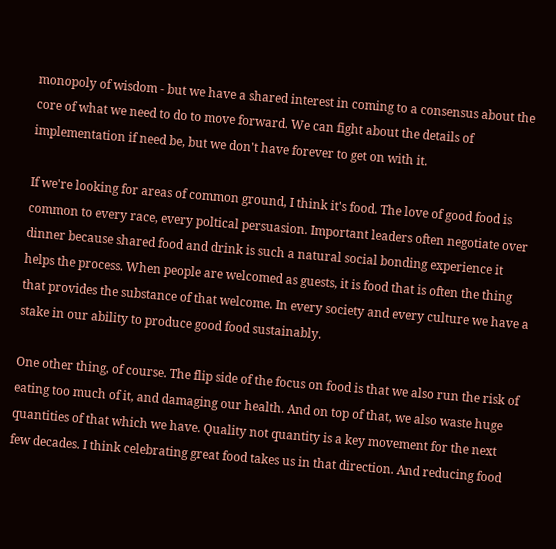monopoly of wisdom - but we have a shared interest in coming to a consensus about the core of what we need to do to move forward. We can fight about the details of implementation if need be, but we don't have forever to get on with it.

If we're looking for areas of common ground, I think it's food. The love of good food is common to every race, every poltical persuasion. Important leaders often negotiate over dinner because shared food and drink is such a natural social bonding experience it helps the process. When people are welcomed as guests, it is food that is often the thing that provides the substance of that welcome. In every society and every culture we have a stake in our ability to produce good food sustainably.

One other thing, of course. The flip side of the focus on food is that we also run the risk of eating too much of it, and damaging our health. And on top of that, we also waste huge quantities of that which we have. Quality not quantity is a key movement for the next few decades. I think celebrating great food takes us in that direction. And reducing food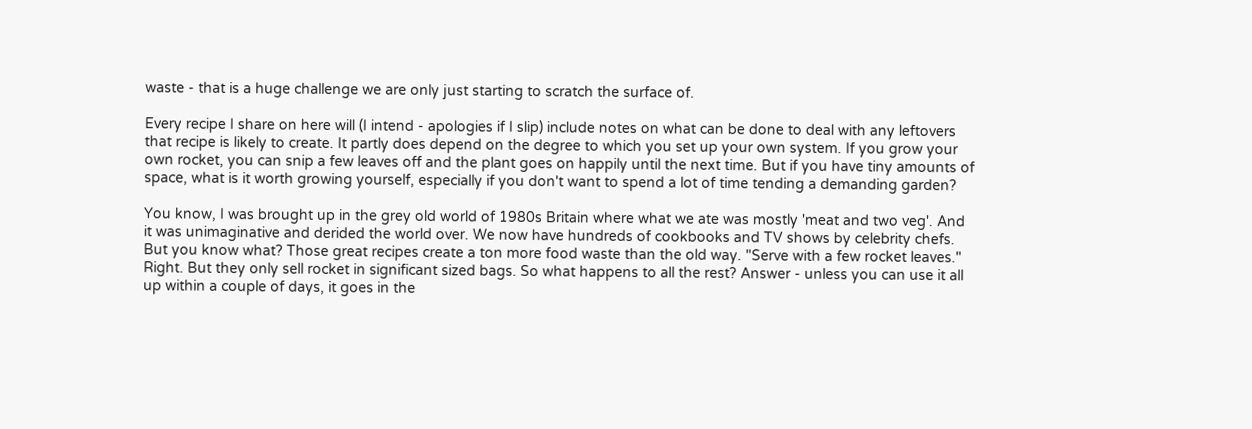waste - that is a huge challenge we are only just starting to scratch the surface of.

Every recipe I share on here will (I intend - apologies if I slip) include notes on what can be done to deal with any leftovers that recipe is likely to create. It partly does depend on the degree to which you set up your own system. If you grow your own rocket, you can snip a few leaves off and the plant goes on happily until the next time. But if you have tiny amounts of space, what is it worth growing yourself, especially if you don't want to spend a lot of time tending a demanding garden?

You know, I was brought up in the grey old world of 1980s Britain where what we ate was mostly 'meat and two veg'. And it was unimaginative and derided the world over. We now have hundreds of cookbooks and TV shows by celebrity chefs. But you know what? Those great recipes create a ton more food waste than the old way. "Serve with a few rocket leaves." Right. But they only sell rocket in significant sized bags. So what happens to all the rest? Answer - unless you can use it all up within a couple of days, it goes in the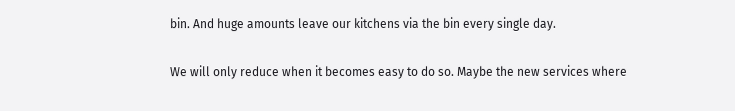bin. And huge amounts leave our kitchens via the bin every single day.

We will only reduce when it becomes easy to do so. Maybe the new services where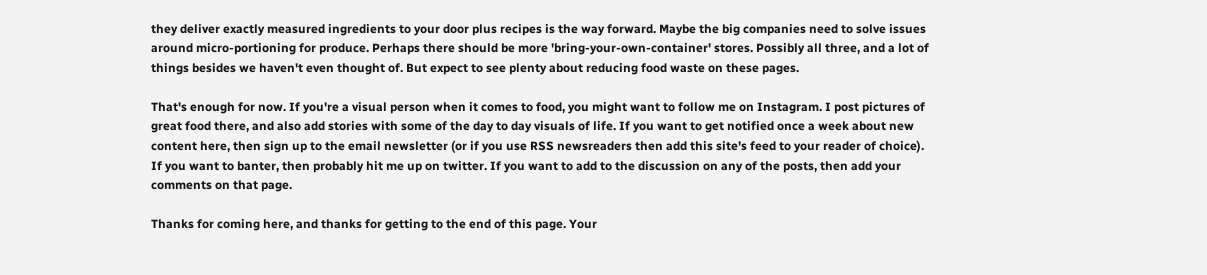they deliver exactly measured ingredients to your door plus recipes is the way forward. Maybe the big companies need to solve issues around micro-portioning for produce. Perhaps there should be more 'bring-your-own-container' stores. Possibly all three, and a lot of things besides we haven't even thought of. But expect to see plenty about reducing food waste on these pages.

That's enough for now. If you're a visual person when it comes to food, you might want to follow me on Instagram. I post pictures of great food there, and also add stories with some of the day to day visuals of life. If you want to get notified once a week about new content here, then sign up to the email newsletter (or if you use RSS newsreaders then add this site's feed to your reader of choice). If you want to banter, then probably hit me up on twitter. If you want to add to the discussion on any of the posts, then add your comments on that page.

Thanks for coming here, and thanks for getting to the end of this page. Your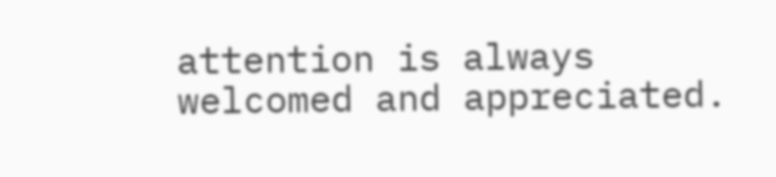attention is always welcomed and appreciated.